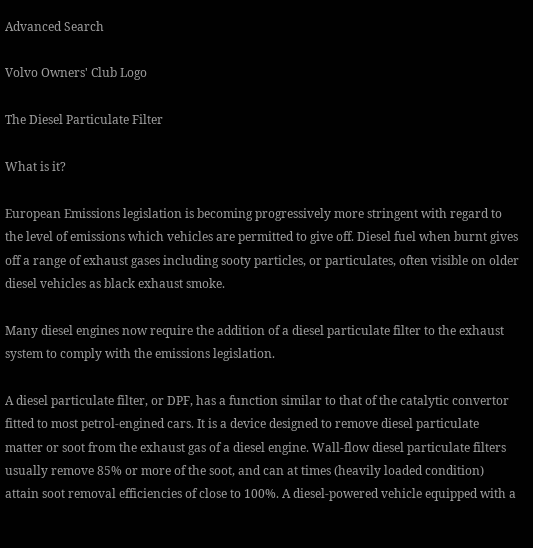Advanced Search

Volvo Owners' Club Logo

The Diesel Particulate Filter

What is it?

European Emissions legislation is becoming progressively more stringent with regard to the level of emissions which vehicles are permitted to give off. Diesel fuel when burnt gives off a range of exhaust gases including sooty particles, or particulates, often visible on older diesel vehicles as black exhaust smoke.

Many diesel engines now require the addition of a diesel particulate filter to the exhaust system to comply with the emissions legislation.

A diesel particulate filter, or DPF, has a function similar to that of the catalytic convertor fitted to most petrol-engined cars. It is a device designed to remove diesel particulate matter or soot from the exhaust gas of a diesel engine. Wall-flow diesel particulate filters usually remove 85% or more of the soot, and can at times (heavily loaded condition) attain soot removal efficiencies of close to 100%. A diesel-powered vehicle equipped with a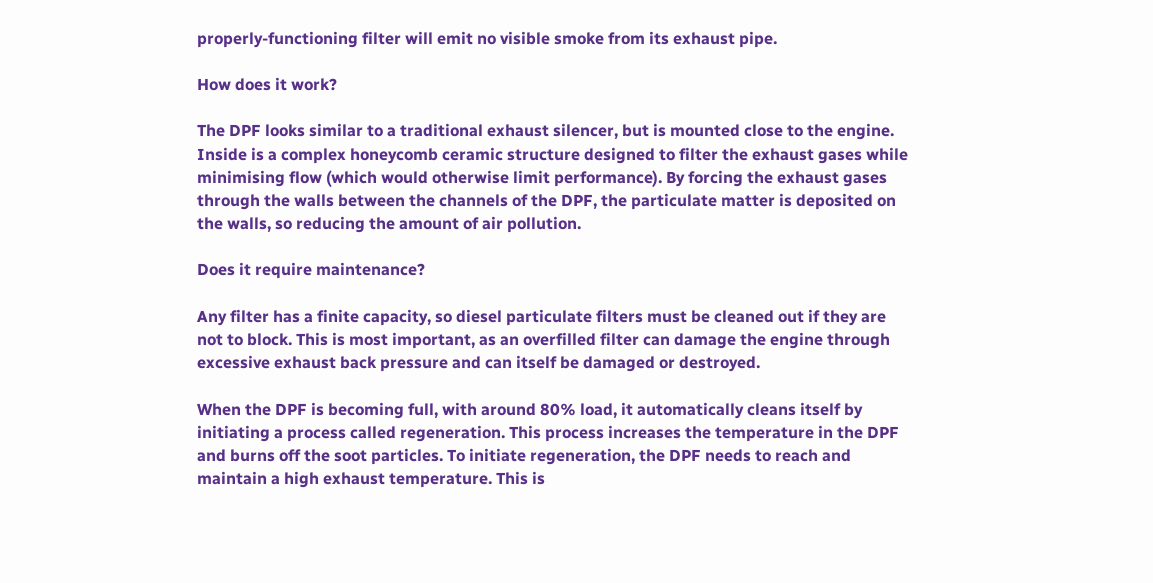properly-functioning filter will emit no visible smoke from its exhaust pipe.

How does it work?

The DPF looks similar to a traditional exhaust silencer, but is mounted close to the engine. Inside is a complex honeycomb ceramic structure designed to filter the exhaust gases while minimising flow (which would otherwise limit performance). By forcing the exhaust gases through the walls between the channels of the DPF, the particulate matter is deposited on the walls, so reducing the amount of air pollution.

Does it require maintenance?

Any filter has a finite capacity, so diesel particulate filters must be cleaned out if they are not to block. This is most important, as an overfilled filter can damage the engine through excessive exhaust back pressure and can itself be damaged or destroyed.

When the DPF is becoming full, with around 80% load, it automatically cleans itself by initiating a process called regeneration. This process increases the temperature in the DPF and burns off the soot particles. To initiate regeneration, the DPF needs to reach and maintain a high exhaust temperature. This is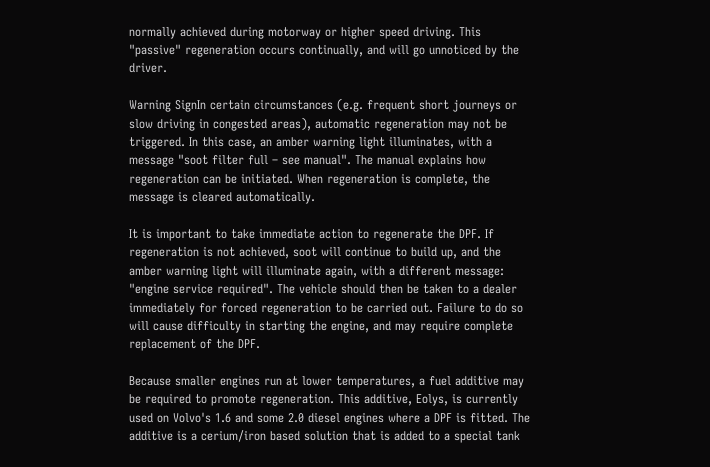normally achieved during motorway or higher speed driving. This "passive" regeneration occurs continually, and will go unnoticed by the driver.

Warning SignIn certain circumstances (e.g. frequent short journeys or slow driving in congested areas), automatic regeneration may not be triggered. In this case, an amber warning light illuminates, with a message "soot filter full – see manual". The manual explains how regeneration can be initiated. When regeneration is complete, the message is cleared automatically.

It is important to take immediate action to regenerate the DPF. If regeneration is not achieved, soot will continue to build up, and the amber warning light will illuminate again, with a different message: "engine service required". The vehicle should then be taken to a dealer immediately for forced regeneration to be carried out. Failure to do so will cause difficulty in starting the engine, and may require complete replacement of the DPF.

Because smaller engines run at lower temperatures, a fuel additive may be required to promote regeneration. This additive, Eolys, is currently used on Volvo's 1.6 and some 2.0 diesel engines where a DPF is fitted. The additive is a cerium/iron based solution that is added to a special tank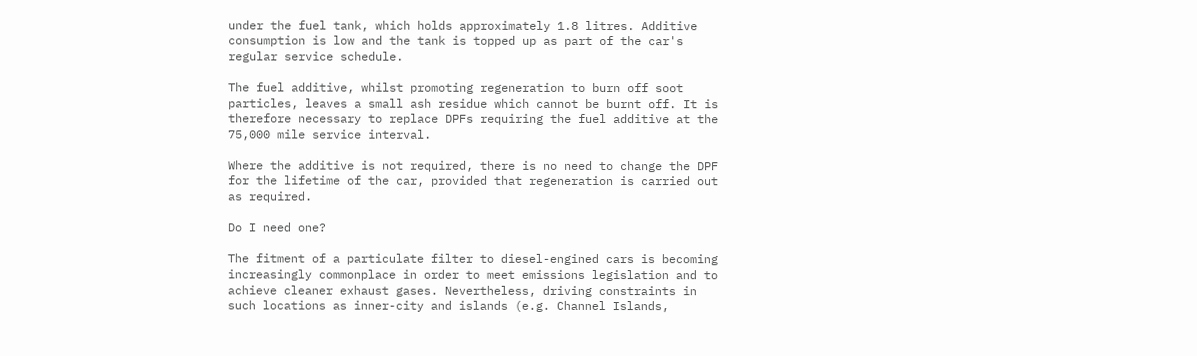under the fuel tank, which holds approximately 1.8 litres. Additive consumption is low and the tank is topped up as part of the car's regular service schedule.

The fuel additive, whilst promoting regeneration to burn off soot particles, leaves a small ash residue which cannot be burnt off. It is therefore necessary to replace DPFs requiring the fuel additive at the 75,000 mile service interval.

Where the additive is not required, there is no need to change the DPF for the lifetime of the car, provided that regeneration is carried out as required.

Do I need one?

The fitment of a particulate filter to diesel-engined cars is becoming increasingly commonplace in order to meet emissions legislation and to achieve cleaner exhaust gases. Nevertheless, driving constraints in such locations as inner-city and islands (e.g. Channel Islands,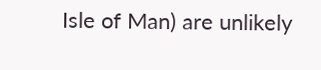Isle of Man) are unlikely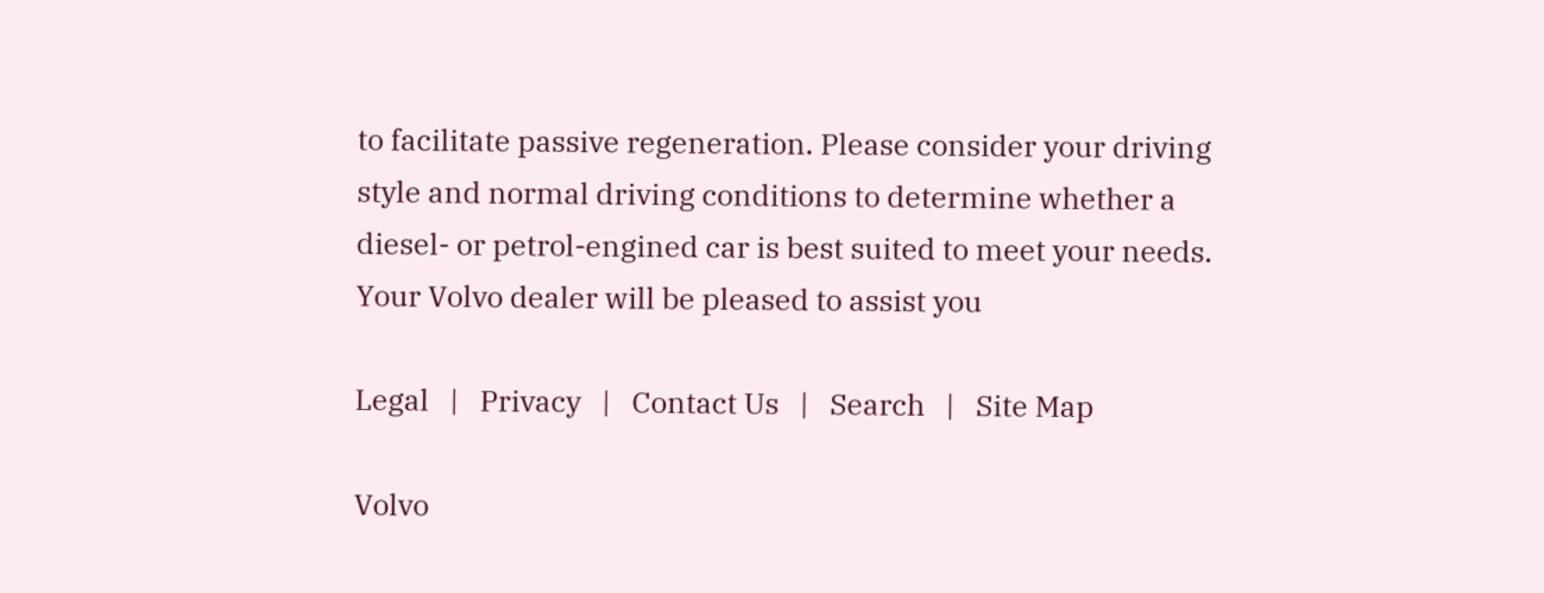to facilitate passive regeneration. Please consider your driving style and normal driving conditions to determine whether a diesel- or petrol-engined car is best suited to meet your needs. Your Volvo dealer will be pleased to assist you

Legal   |   Privacy   |   Contact Us   |   Search   |   Site Map

Volvo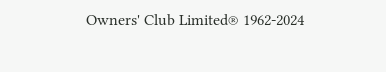Owners' Club Limited® 1962-2024